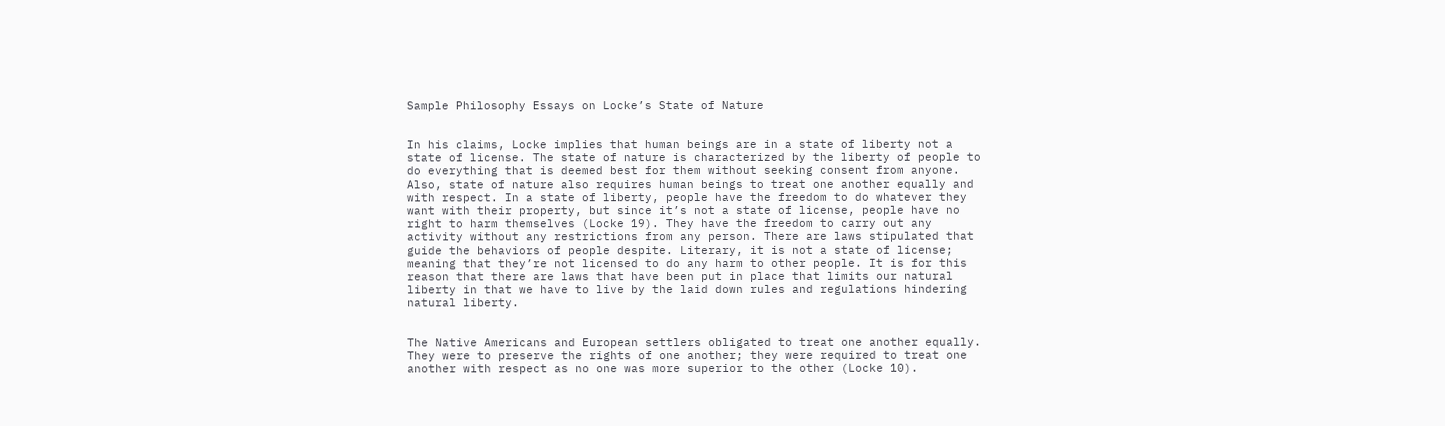Sample Philosophy Essays on Locke’s State of Nature


In his claims, Locke implies that human beings are in a state of liberty not a state of license. The state of nature is characterized by the liberty of people to do everything that is deemed best for them without seeking consent from anyone. Also, state of nature also requires human beings to treat one another equally and with respect. In a state of liberty, people have the freedom to do whatever they want with their property, but since it’s not a state of license, people have no right to harm themselves (Locke 19). They have the freedom to carry out any activity without any restrictions from any person. There are laws stipulated that guide the behaviors of people despite. Literary, it is not a state of license; meaning that they’re not licensed to do any harm to other people. It is for this reason that there are laws that have been put in place that limits our natural liberty in that we have to live by the laid down rules and regulations hindering natural liberty.


The Native Americans and European settlers obligated to treat one another equally. They were to preserve the rights of one another; they were required to treat one another with respect as no one was more superior to the other (Locke 10).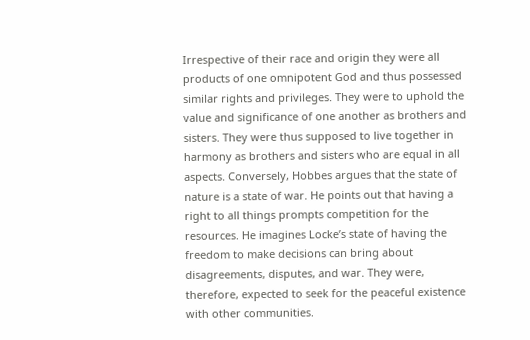Irrespective of their race and origin they were all products of one omnipotent God and thus possessed similar rights and privileges. They were to uphold the value and significance of one another as brothers and sisters. They were thus supposed to live together in harmony as brothers and sisters who are equal in all aspects. Conversely, Hobbes argues that the state of nature is a state of war. He points out that having a right to all things prompts competition for the resources. He imagines Locke’s state of having the freedom to make decisions can bring about disagreements, disputes, and war. They were, therefore, expected to seek for the peaceful existence with other communities.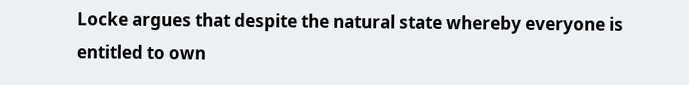Locke argues that despite the natural state whereby everyone is entitled to own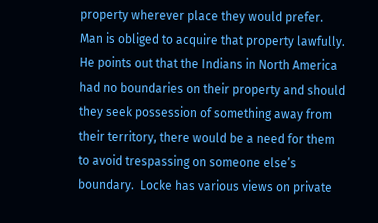property wherever place they would prefer. Man is obliged to acquire that property lawfully. He points out that the Indians in North America had no boundaries on their property and should they seek possession of something away from their territory, there would be a need for them to avoid trespassing on someone else’s boundary.  Locke has various views on private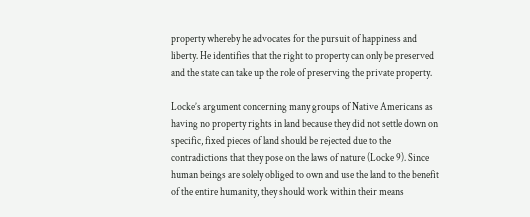property whereby he advocates for the pursuit of happiness and liberty. He identifies that the right to property can only be preserved and the state can take up the role of preserving the private property.

Locke’s argument concerning many groups of Native Americans as having no property rights in land because they did not settle down on specific, fixed pieces of land should be rejected due to the contradictions that they pose on the laws of nature (Locke 9). Since human beings are solely obliged to own and use the land to the benefit of the entire humanity, they should work within their means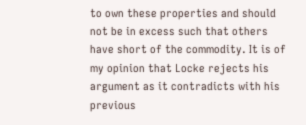to own these properties and should not be in excess such that others have short of the commodity. It is of my opinion that Locke rejects his argument as it contradicts with his previous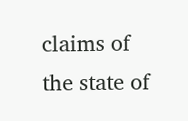claims of the state of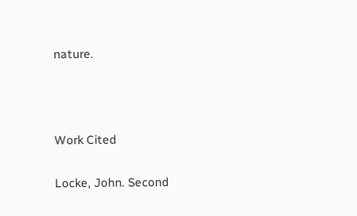nature.



Work Cited

Locke, John. Second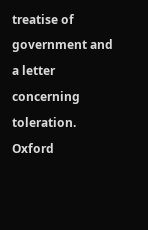treatise of government and a letter concerning toleration. Oxford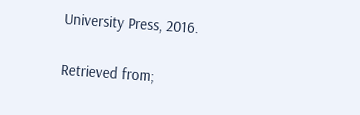University Press, 2016.

Retrieved from;